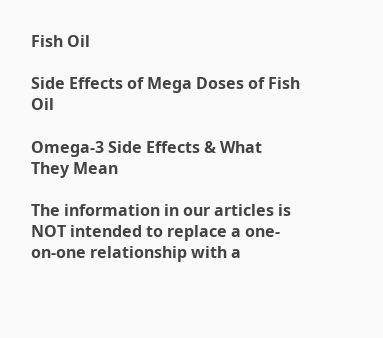Fish Oil

Side Effects of Mega Doses of Fish Oil

Omega-3 Side Effects & What They Mean

The information in our articles is NOT intended to replace a one-on-one relationship with a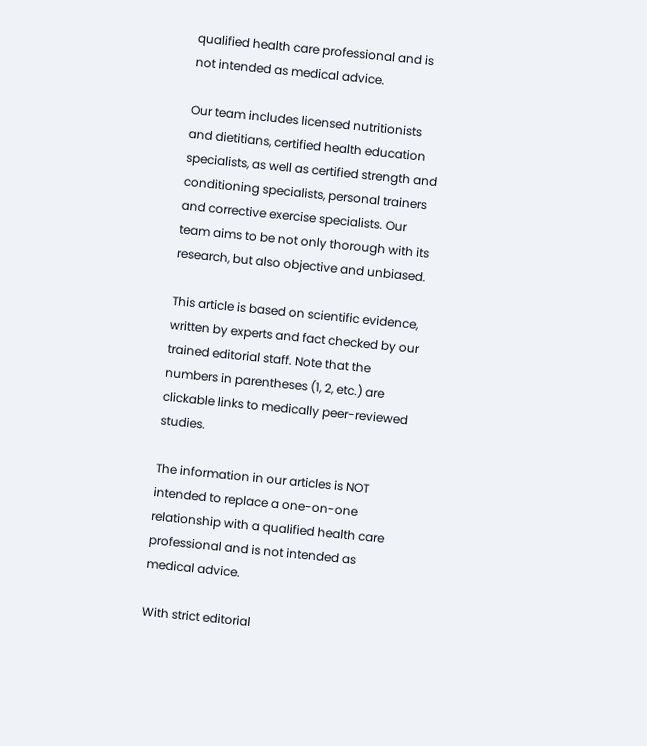qualified health care professional and is not intended as medical advice.

Our team includes licensed nutritionists and dietitians, certified health education specialists, as well as certified strength and conditioning specialists, personal trainers and corrective exercise specialists. Our team aims to be not only thorough with its research, but also objective and unbiased.

This article is based on scientific evidence, written by experts and fact checked by our trained editorial staff. Note that the numbers in parentheses (1, 2, etc.) are clickable links to medically peer-reviewed studies.

The information in our articles is NOT intended to replace a one-on-one relationship with a qualified health care professional and is not intended as medical advice.

With strict editorial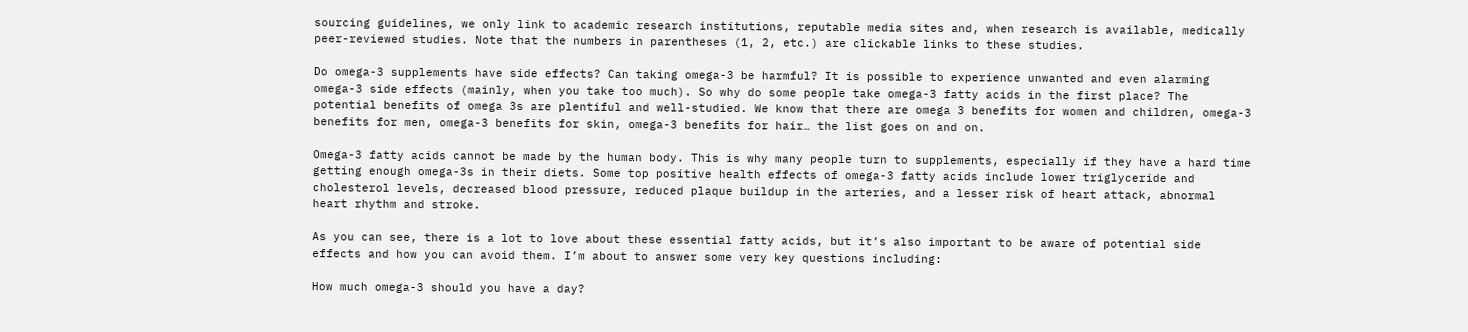sourcing guidelines, we only link to academic research institutions, reputable media sites and, when research is available, medically peer-reviewed studies. Note that the numbers in parentheses (1, 2, etc.) are clickable links to these studies.

Do omega-3 supplements have side effects? Can taking omega-3 be harmful? It is possible to experience unwanted and even alarming omega-3 side effects (mainly, when you take too much). So why do some people take omega-3 fatty acids in the first place? The potential benefits of omega 3s are plentiful and well-studied. We know that there are omega 3 benefits for women and children, omega-3 benefits for men, omega-3 benefits for skin, omega-3 benefits for hair… the list goes on and on.

Omega-3 fatty acids cannot be made by the human body. This is why many people turn to supplements, especially if they have a hard time getting enough omega-3s in their diets. Some top positive health effects of omega-3 fatty acids include lower triglyceride and cholesterol levels, decreased blood pressure, reduced plaque buildup in the arteries, and a lesser risk of heart attack, abnormal heart rhythm and stroke.

As you can see, there is a lot to love about these essential fatty acids, but it’s also important to be aware of potential side effects and how you can avoid them. I’m about to answer some very key questions including:

How much omega-3 should you have a day?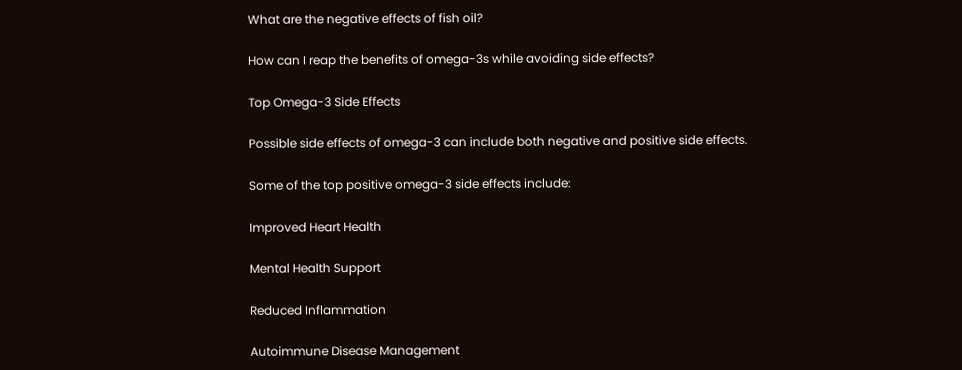What are the negative effects of fish oil?

How can I reap the benefits of omega-3s while avoiding side effects?

Top Omega-3 Side Effects

Possible side effects of omega-3 can include both negative and positive side effects.

Some of the top positive omega-3 side effects include:

Improved Heart Health

Mental Health Support

Reduced Inflammation

Autoimmune Disease Management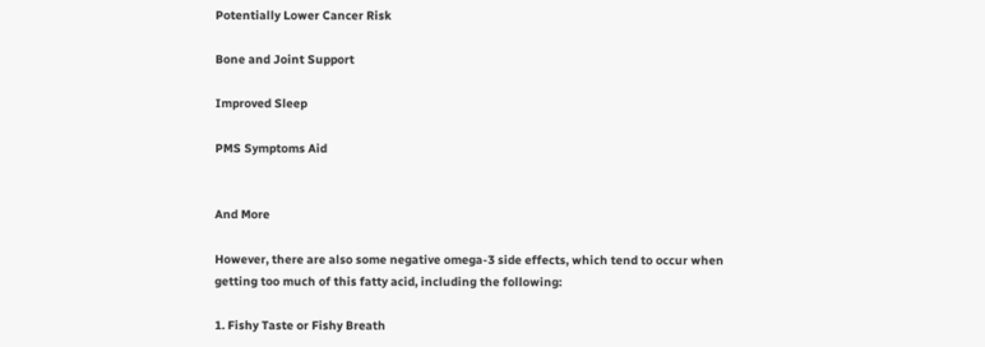Potentially Lower Cancer Risk

Bone and Joint Support

Improved Sleep

PMS Symptoms Aid


And More

However, there are also some negative omega-3 side effects, which tend to occur when getting too much of this fatty acid, including the following:

1. Fishy Taste or Fishy Breath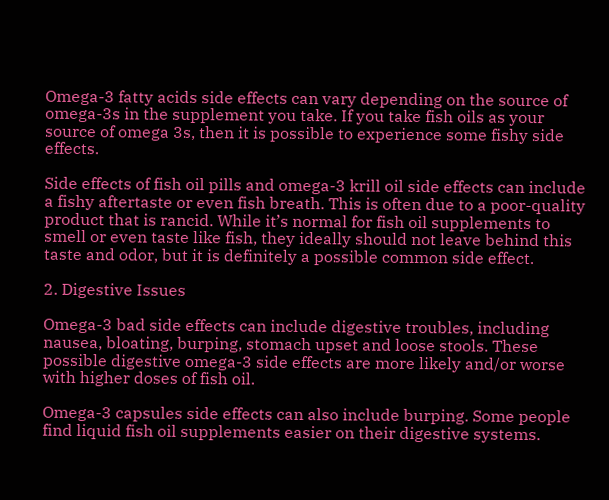Omega-3 fatty acids side effects can vary depending on the source of omega-3s in the supplement you take. If you take fish oils as your source of omega 3s, then it is possible to experience some fishy side effects.

Side effects of fish oil pills and omega-3 krill oil side effects can include a fishy aftertaste or even fish breath. This is often due to a poor-quality product that is rancid. While it’s normal for fish oil supplements to smell or even taste like fish, they ideally should not leave behind this taste and odor, but it is definitely a possible common side effect.

2. Digestive Issues

Omega-3 bad side effects can include digestive troubles, including nausea, bloating, burping, stomach upset and loose stools. These possible digestive omega-3 side effects are more likely and/or worse with higher doses of fish oil.

Omega-3 capsules side effects can also include burping. Some people find liquid fish oil supplements easier on their digestive systems.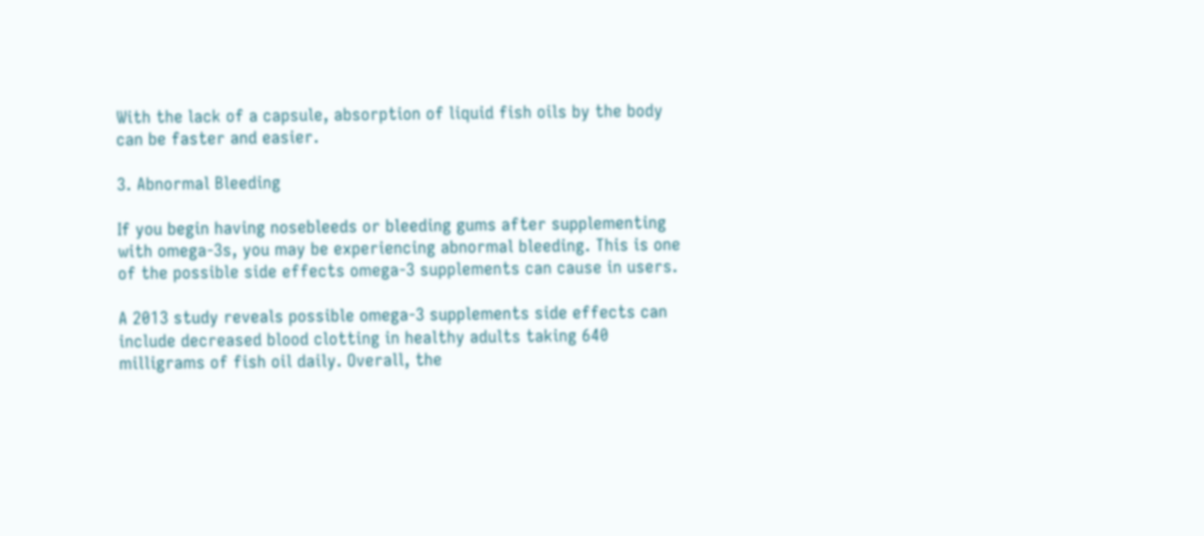With the lack of a capsule, absorption of liquid fish oils by the body can be faster and easier.

3. Abnormal Bleeding

If you begin having nosebleeds or bleeding gums after supplementing with omega-3s, you may be experiencing abnormal bleeding. This is one of the possible side effects omega-3 supplements can cause in users.

A 2013 study reveals possible omega-3 supplements side effects can include decreased blood clotting in healthy adults taking 640 milligrams of fish oil daily. Overall, the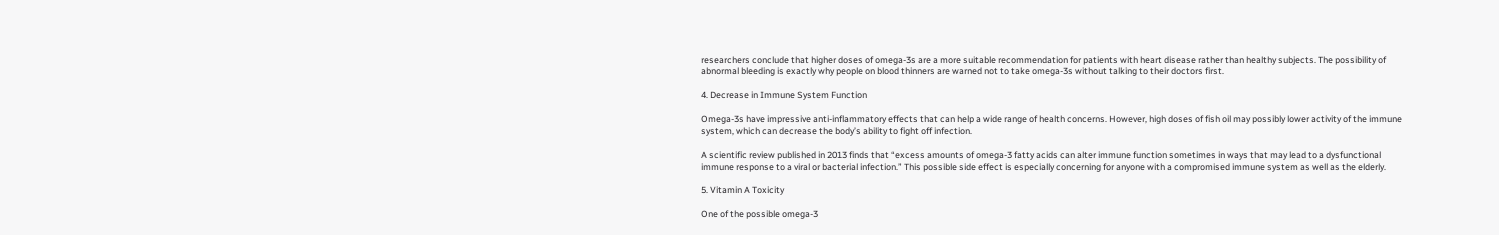researchers conclude that higher doses of omega-3s are a more suitable recommendation for patients with heart disease rather than healthy subjects. The possibility of abnormal bleeding is exactly why people on blood thinners are warned not to take omega-3s without talking to their doctors first.

4. Decrease in Immune System Function

Omega-3s have impressive anti-inflammatory effects that can help a wide range of health concerns. However, high doses of fish oil may possibly lower activity of the immune system, which can decrease the body’s ability to fight off infection.

A scientific review published in 2013 finds that “excess amounts of omega-3 fatty acids can alter immune function sometimes in ways that may lead to a dysfunctional immune response to a viral or bacterial infection.” This possible side effect is especially concerning for anyone with a compromised immune system as well as the elderly.

5. Vitamin A Toxicity

One of the possible omega-3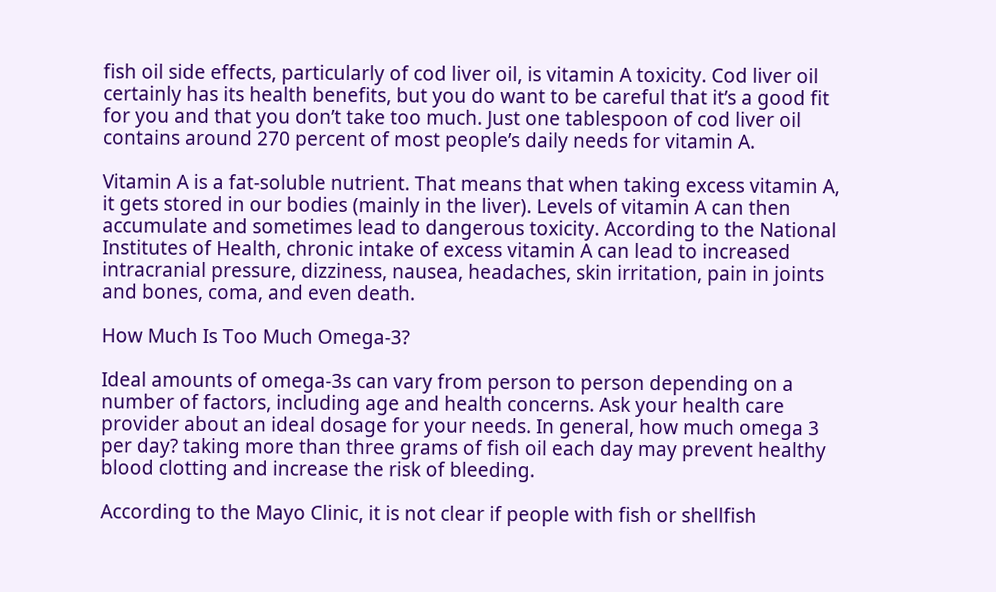fish oil side effects, particularly of cod liver oil, is vitamin A toxicity. Cod liver oil certainly has its health benefits, but you do want to be careful that it’s a good fit for you and that you don’t take too much. Just one tablespoon of cod liver oil contains around 270 percent of most people’s daily needs for vitamin A.

Vitamin A is a fat-soluble nutrient. That means that when taking excess vitamin A, it gets stored in our bodies (mainly in the liver). Levels of vitamin A can then accumulate and sometimes lead to dangerous toxicity. According to the National Institutes of Health, chronic intake of excess vitamin A can lead to increased intracranial pressure, dizziness, nausea, headaches, skin irritation, pain in joints and bones, coma, and even death.

How Much Is Too Much Omega-3?

Ideal amounts of omega-3s can vary from person to person depending on a number of factors, including age and health concerns. Ask your health care provider about an ideal dosage for your needs. In general, how much omega 3 per day? taking more than three grams of fish oil each day may prevent healthy blood clotting and increase the risk of bleeding.

According to the Mayo Clinic, it is not clear if people with fish or shellfish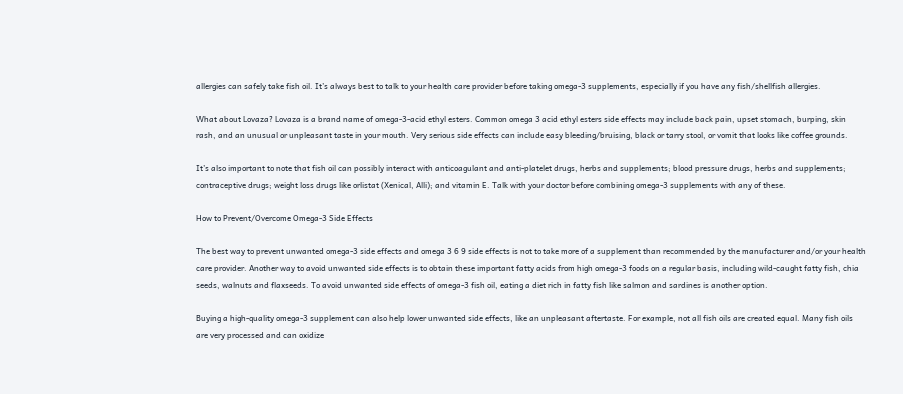allergies can safely take fish oil. It’s always best to talk to your health care provider before taking omega-3 supplements, especially if you have any fish/shellfish allergies.

What about Lovaza? Lovaza is a brand name of omega-3-acid ethyl esters. Common omega 3 acid ethyl esters side effects may include back pain, upset stomach, burping, skin rash, and an unusual or unpleasant taste in your mouth. Very serious side effects can include easy bleeding/bruising, black or tarry stool, or vomit that looks like coffee grounds.

It’s also important to note that fish oil can possibly interact with anticoagulant and anti-platelet drugs, herbs and supplements; blood pressure drugs, herbs and supplements; contraceptive drugs; weight loss drugs like orlistat (Xenical, Alli); and vitamin E. Talk with your doctor before combining omega-3 supplements with any of these.

How to Prevent/Overcome Omega-3 Side Effects

The best way to prevent unwanted omega-3 side effects and omega 3 6 9 side effects is not to take more of a supplement than recommended by the manufacturer and/or your health care provider. Another way to avoid unwanted side effects is to obtain these important fatty acids from high omega-3 foods on a regular basis, including wild-caught fatty fish, chia seeds, walnuts and flaxseeds. To avoid unwanted side effects of omega-3 fish oil, eating a diet rich in fatty fish like salmon and sardines is another option.

Buying a high-quality omega-3 supplement can also help lower unwanted side effects, like an unpleasant aftertaste. For example, not all fish oils are created equal. Many fish oils are very processed and can oxidize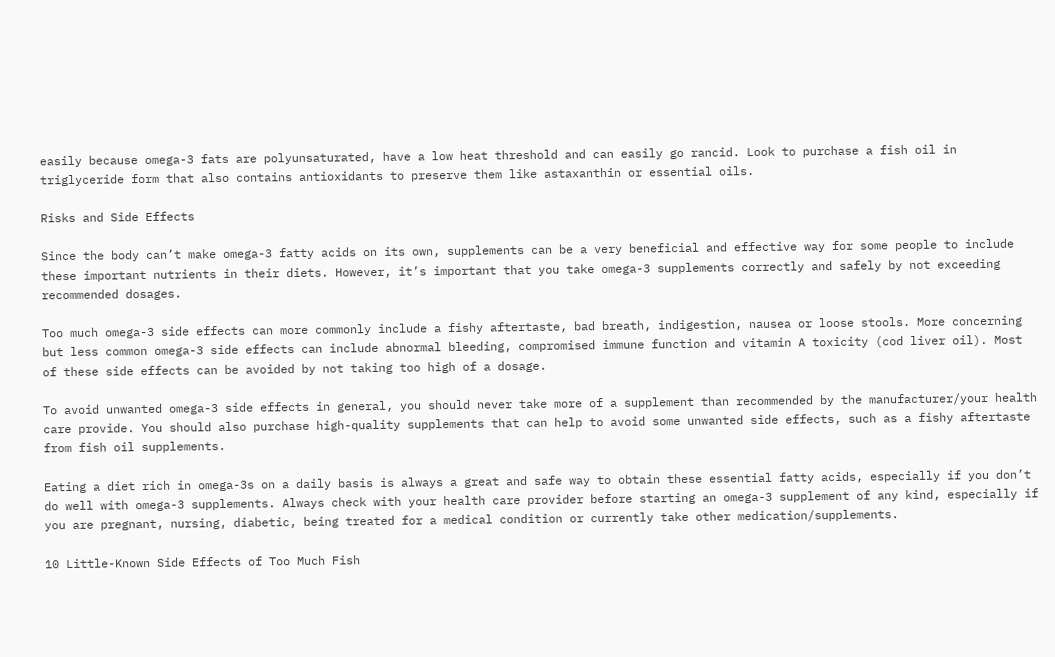easily because omega-3 fats are polyunsaturated, have a low heat threshold and can easily go rancid. Look to purchase a fish oil in triglyceride form that also contains antioxidants to preserve them like astaxanthin or essential oils.

Risks and Side Effects

Since the body can’t make omega-3 fatty acids on its own, supplements can be a very beneficial and effective way for some people to include these important nutrients in their diets. However, it’s important that you take omega-3 supplements correctly and safely by not exceeding recommended dosages.

Too much omega-3 side effects can more commonly include a fishy aftertaste, bad breath, indigestion, nausea or loose stools. More concerning but less common omega-3 side effects can include abnormal bleeding, compromised immune function and vitamin A toxicity (cod liver oil). Most of these side effects can be avoided by not taking too high of a dosage.

To avoid unwanted omega-3 side effects in general, you should never take more of a supplement than recommended by the manufacturer/your health care provide. You should also purchase high-quality supplements that can help to avoid some unwanted side effects, such as a fishy aftertaste from fish oil supplements.

Eating a diet rich in omega-3s on a daily basis is always a great and safe way to obtain these essential fatty acids, especially if you don’t do well with omega-3 supplements. Always check with your health care provider before starting an omega-3 supplement of any kind, especially if you are pregnant, nursing, diabetic, being treated for a medical condition or currently take other medication/supplements.

10 Little-Known Side Effects of Too Much Fish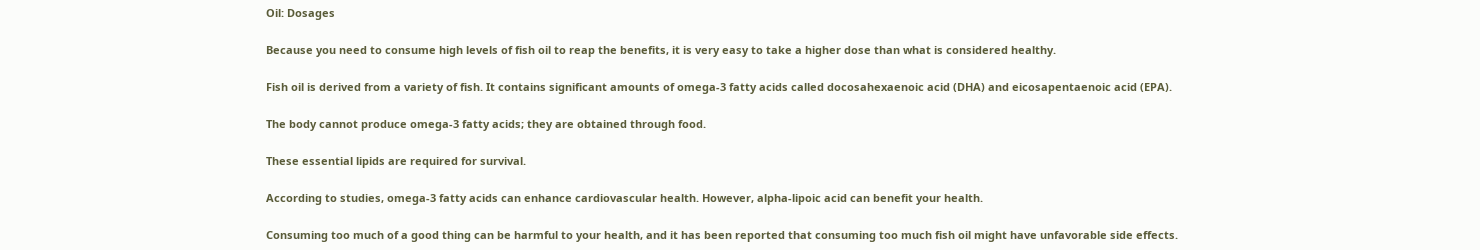Oil: Dosages

Because you need to consume high levels of fish oil to reap the benefits, it is very easy to take a higher dose than what is considered healthy.

Fish oil is derived from a variety of fish. It contains significant amounts of omega-3 fatty acids called docosahexaenoic acid (DHA) and eicosapentaenoic acid (EPA).

The body cannot produce omega-3 fatty acids; they are obtained through food.

These essential lipids are required for survival.

According to studies, omega-3 fatty acids can enhance cardiovascular health. However, alpha-lipoic acid can benefit your health.

Consuming too much of a good thing can be harmful to your health, and it has been reported that consuming too much fish oil might have unfavorable side effects.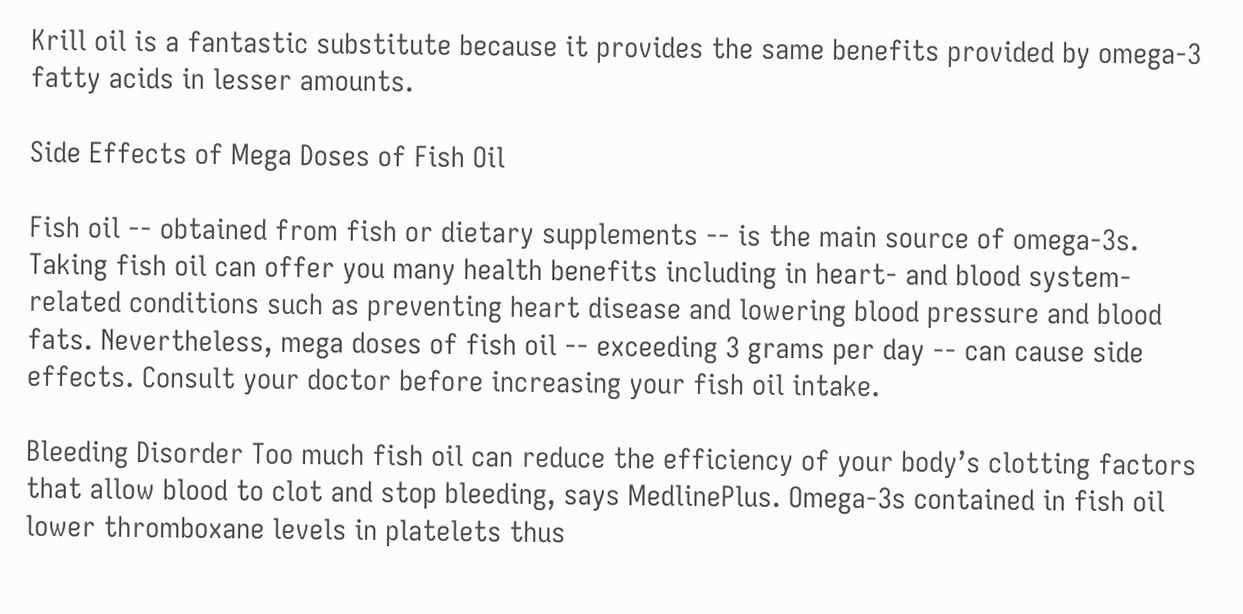Krill oil is a fantastic substitute because it provides the same benefits provided by omega-3 fatty acids in lesser amounts.

Side Effects of Mega Doses of Fish Oil

Fish oil -- obtained from fish or dietary supplements -- is the main source of omega-3s. Taking fish oil can offer you many health benefits including in heart- and blood system-related conditions such as preventing heart disease and lowering blood pressure and blood fats. Nevertheless, mega doses of fish oil -- exceeding 3 grams per day -- can cause side effects. Consult your doctor before increasing your fish oil intake.

Bleeding Disorder Too much fish oil can reduce the efficiency of your body’s clotting factors that allow blood to clot and stop bleeding, says MedlinePlus. Omega-3s contained in fish oil lower thromboxane levels in platelets thus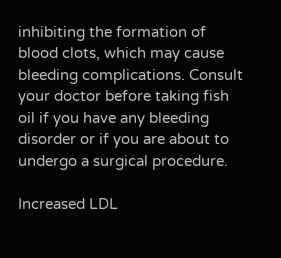inhibiting the formation of blood clots, which may cause bleeding complications. Consult your doctor before taking fish oil if you have any bleeding disorder or if you are about to undergo a surgical procedure.

Increased LDL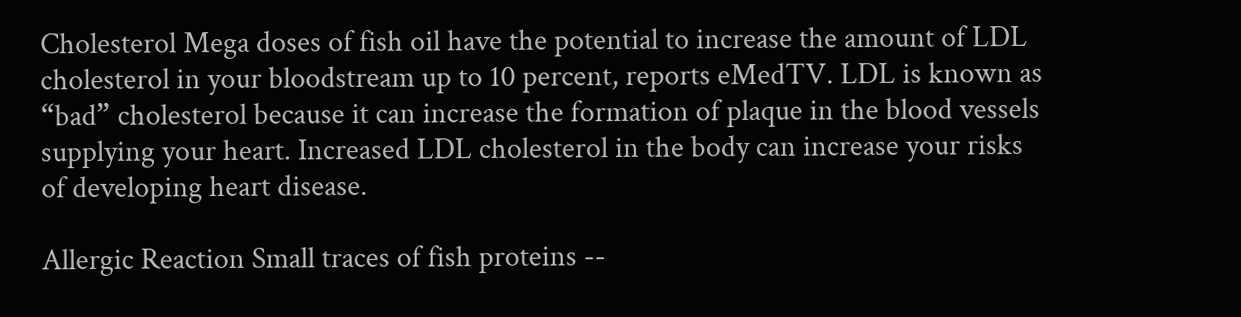Cholesterol Mega doses of fish oil have the potential to increase the amount of LDL cholesterol in your bloodstream up to 10 percent, reports eMedTV. LDL is known as “bad” cholesterol because it can increase the formation of plaque in the blood vessels supplying your heart. Increased LDL cholesterol in the body can increase your risks of developing heart disease.

Allergic Reaction Small traces of fish proteins --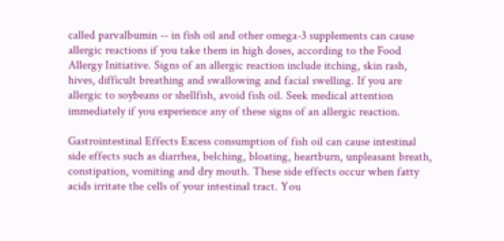called parvalbumin -- in fish oil and other omega-3 supplements can cause allergic reactions if you take them in high doses, according to the Food Allergy Initiative. Signs of an allergic reaction include itching, skin rash, hives, difficult breathing and swallowing and facial swelling. If you are allergic to soybeans or shellfish, avoid fish oil. Seek medical attention immediately if you experience any of these signs of an allergic reaction.

Gastrointestinal Effects Excess consumption of fish oil can cause intestinal side effects such as diarrhea, belching, bloating, heartburn, unpleasant breath, constipation, vomiting and dry mouth. These side effects occur when fatty acids irritate the cells of your intestinal tract. You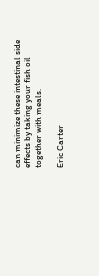can minimize these intestinal side effects by taking your fish oil together with meals.

Eric Carter